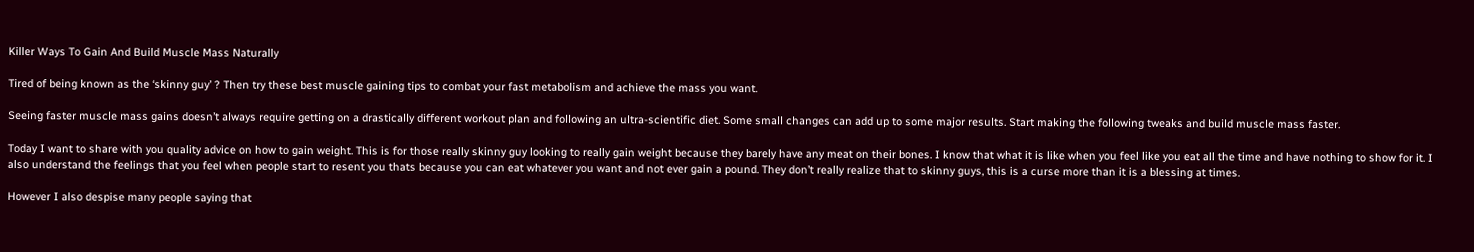Killer Ways To Gain And Build Muscle Mass Naturally

Tired of being known as the ‘skinny guy’ ? Then try these best muscle gaining tips to combat your fast metabolism and achieve the mass you want.

Seeing faster muscle mass gains doesn’t always require getting on a drastically different workout plan and following an ultra-scientific diet. Some small changes can add up to some major results. Start making the following tweaks and build muscle mass faster.

Today I want to share with you quality advice on how to gain weight. This is for those really skinny guy looking to really gain weight because they barely have any meat on their bones. I know that what it is like when you feel like you eat all the time and have nothing to show for it. I also understand the feelings that you feel when people start to resent you thats because you can eat whatever you want and not ever gain a pound. They don’t really realize that to skinny guys, this is a curse more than it is a blessing at times.

However I also despise many people saying that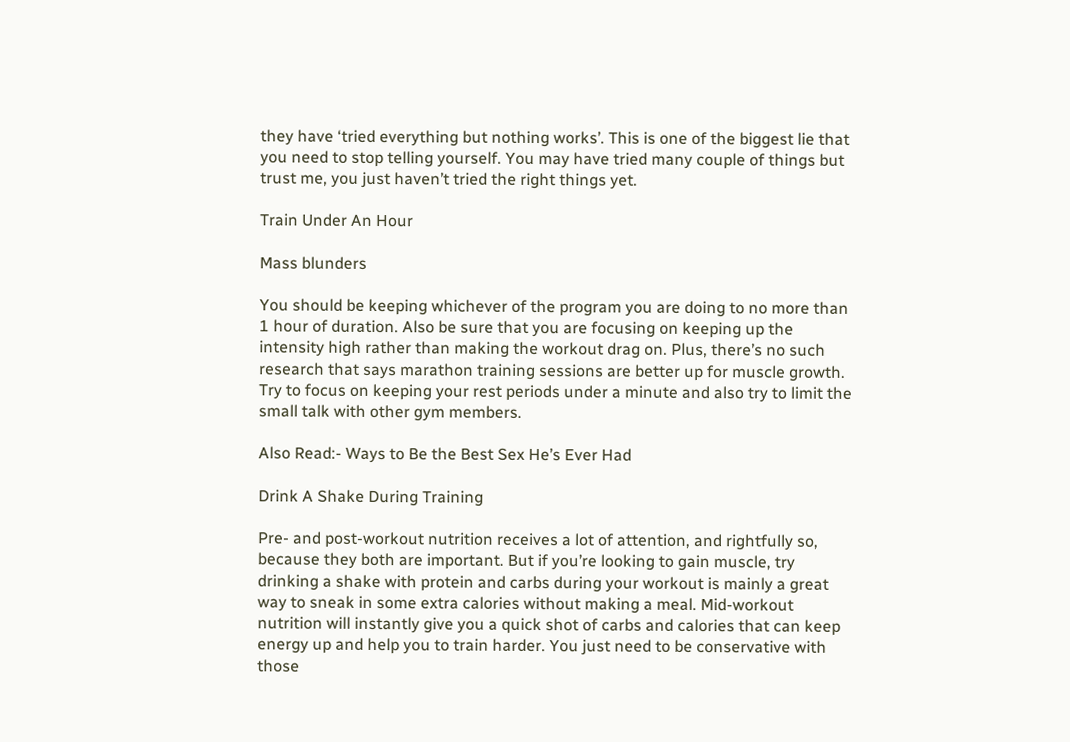they have ‘tried everything but nothing works’. This is one of the biggest lie that you need to stop telling yourself. You may have tried many couple of things but trust me, you just haven’t tried the right things yet.

Train Under An Hour

Mass blunders

You should be keeping whichever of the program you are doing to no more than 1 hour of duration. Also be sure that you are focusing on keeping up the intensity high rather than making the workout drag on. Plus, there’s no such research that says marathon training sessions are better up for muscle growth. Try to focus on keeping your rest periods under a minute and also try to limit the small talk with other gym members.

Also Read:- Ways to Be the Best Sex He’s Ever Had

Drink A Shake During Training

Pre- and post-workout nutrition receives a lot of attention, and rightfully so, because they both are important. But if you’re looking to gain muscle, try drinking a shake with protein and carbs during your workout is mainly a great way to sneak in some extra calories without making a meal. Mid-workout nutrition will instantly give you a quick shot of carbs and calories that can keep energy up and help you to train harder. You just need to be conservative with those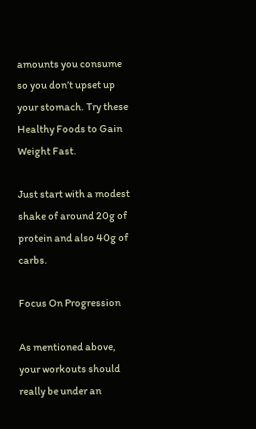amounts you consume so you don’t upset up your stomach. Try these Healthy Foods to Gain Weight Fast.

Just start with a modest shake of around 20g of protein and also 40g of carbs.

Focus On Progression

As mentioned above, your workouts should really be under an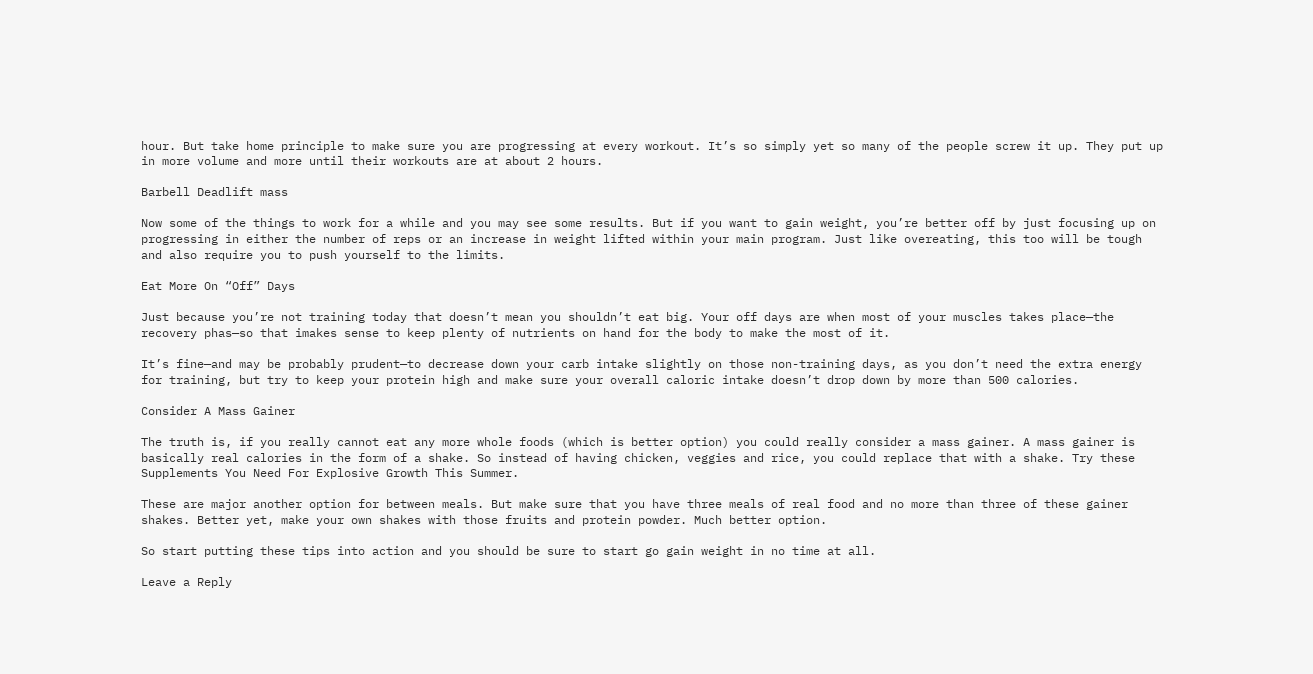hour. But take home principle to make sure you are progressing at every workout. It’s so simply yet so many of the people screw it up. They put up in more volume and more until their workouts are at about 2 hours.

Barbell Deadlift mass

Now some of the things to work for a while and you may see some results. But if you want to gain weight, you’re better off by just focusing up on progressing in either the number of reps or an increase in weight lifted within your main program. Just like overeating, this too will be tough and also require you to push yourself to the limits.

Eat More On “Off” Days

Just because you’re not training today that doesn’t mean you shouldn’t eat big. Your off days are when most of your muscles takes place—the recovery phas—so that imakes sense to keep plenty of nutrients on hand for the body to make the most of it.

It’s fine—and may be probably prudent—to decrease down your carb intake slightly on those non-training days, as you don’t need the extra energy for training, but try to keep your protein high and make sure your overall caloric intake doesn’t drop down by more than 500 calories.

Consider A Mass Gainer

The truth is, if you really cannot eat any more whole foods (which is better option) you could really consider a mass gainer. A mass gainer is basically real calories in the form of a shake. So instead of having chicken, veggies and rice, you could replace that with a shake. Try these Supplements You Need For Explosive Growth This Summer.

These are major another option for between meals. But make sure that you have three meals of real food and no more than three of these gainer shakes. Better yet, make your own shakes with those fruits and protein powder. Much better option.

So start putting these tips into action and you should be sure to start go gain weight in no time at all.

Leave a Reply